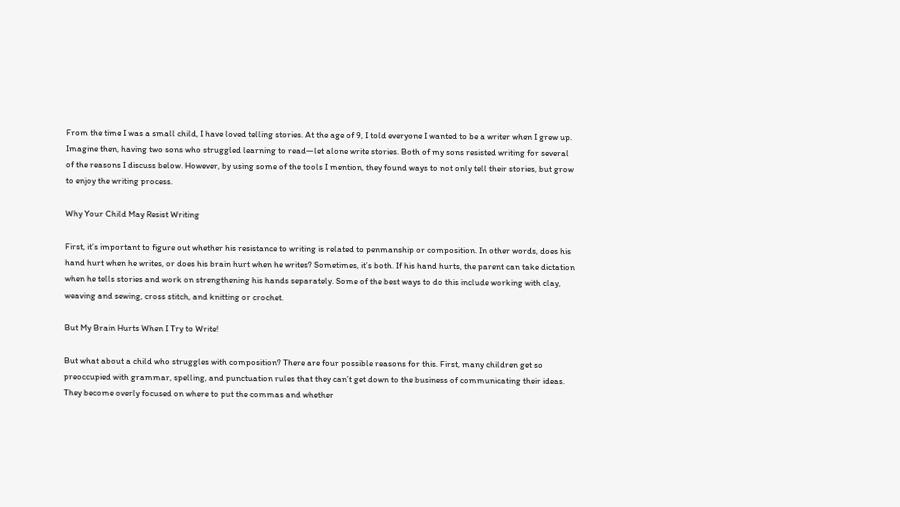From the time I was a small child, I have loved telling stories. At the age of 9, I told everyone I wanted to be a writer when I grew up. Imagine then, having two sons who struggled learning to read—let alone write stories. Both of my sons resisted writing for several of the reasons I discuss below. However, by using some of the tools I mention, they found ways to not only tell their stories, but grow to enjoy the writing process.

Why Your Child May Resist Writing

First, it’s important to figure out whether his resistance to writing is related to penmanship or composition. In other words, does his hand hurt when he writes, or does his brain hurt when he writes? Sometimes, it’s both. If his hand hurts, the parent can take dictation when he tells stories and work on strengthening his hands separately. Some of the best ways to do this include working with clay, weaving and sewing, cross stitch, and knitting or crochet.

But My Brain Hurts When I Try to Write!

But what about a child who struggles with composition? There are four possible reasons for this. First, many children get so preoccupied with grammar, spelling, and punctuation rules that they can’t get down to the business of communicating their ideas. They become overly focused on where to put the commas and whether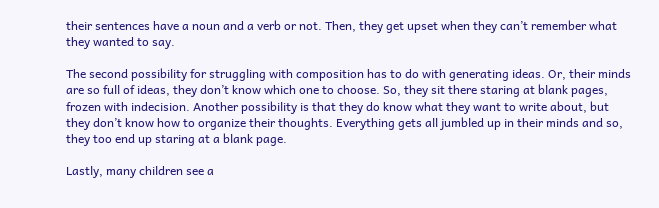their sentences have a noun and a verb or not. Then, they get upset when they can’t remember what they wanted to say.

The second possibility for struggling with composition has to do with generating ideas. Or, their minds are so full of ideas, they don’t know which one to choose. So, they sit there staring at blank pages, frozen with indecision. Another possibility is that they do know what they want to write about, but they don’t know how to organize their thoughts. Everything gets all jumbled up in their minds and so, they too end up staring at a blank page.

Lastly, many children see a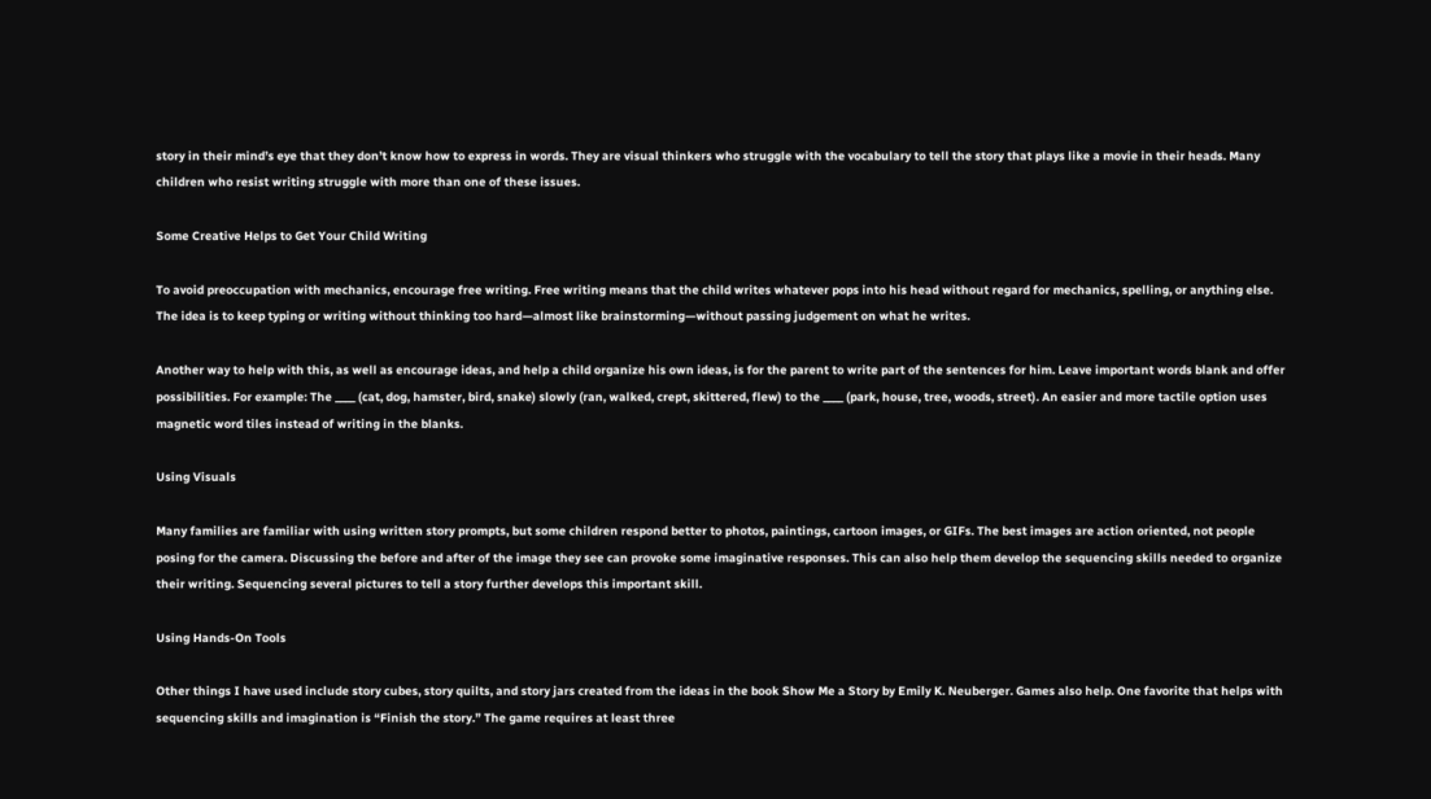story in their mind’s eye that they don’t know how to express in words. They are visual thinkers who struggle with the vocabulary to tell the story that plays like a movie in their heads. Many children who resist writing struggle with more than one of these issues.

Some Creative Helps to Get Your Child Writing

To avoid preoccupation with mechanics, encourage free writing. Free writing means that the child writes whatever pops into his head without regard for mechanics, spelling, or anything else. The idea is to keep typing or writing without thinking too hard—almost like brainstorming—without passing judgement on what he writes.

Another way to help with this, as well as encourage ideas, and help a child organize his own ideas, is for the parent to write part of the sentences for him. Leave important words blank and offer possibilities. For example: The ____ (cat, dog, hamster, bird, snake) slowly (ran, walked, crept, skittered, flew) to the ____ (park, house, tree, woods, street). An easier and more tactile option uses magnetic word tiles instead of writing in the blanks.

Using Visuals

Many families are familiar with using written story prompts, but some children respond better to photos, paintings, cartoon images, or GIFs. The best images are action oriented, not people posing for the camera. Discussing the before and after of the image they see can provoke some imaginative responses. This can also help them develop the sequencing skills needed to organize their writing. Sequencing several pictures to tell a story further develops this important skill.

Using Hands-On Tools

Other things I have used include story cubes, story quilts, and story jars created from the ideas in the book Show Me a Story by Emily K. Neuberger. Games also help. One favorite that helps with sequencing skills and imagination is “Finish the story.” The game requires at least three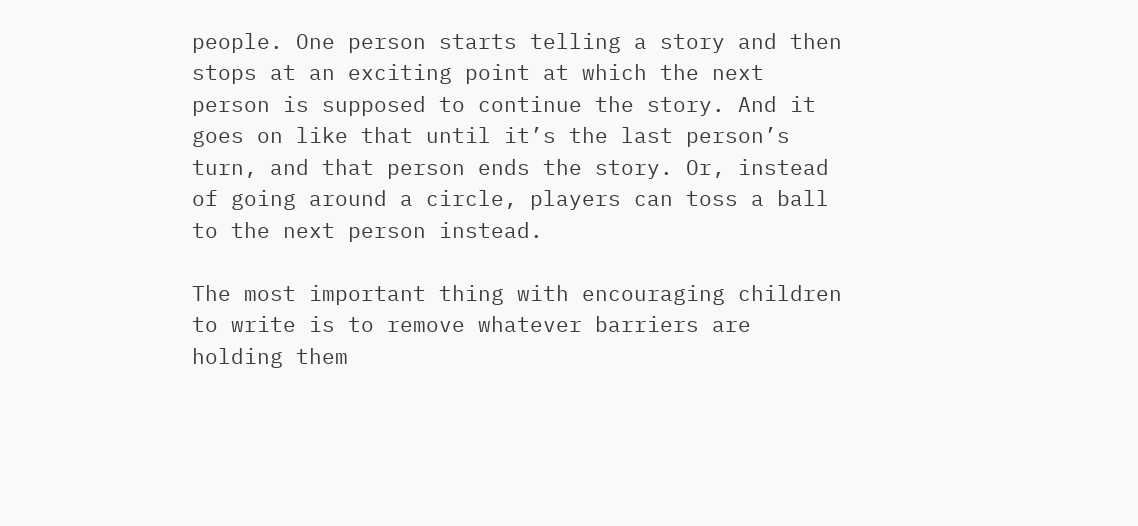people. One person starts telling a story and then stops at an exciting point at which the next person is supposed to continue the story. And it goes on like that until it’s the last person’s turn, and that person ends the story. Or, instead of going around a circle, players can toss a ball to the next person instead.

The most important thing with encouraging children to write is to remove whatever barriers are holding them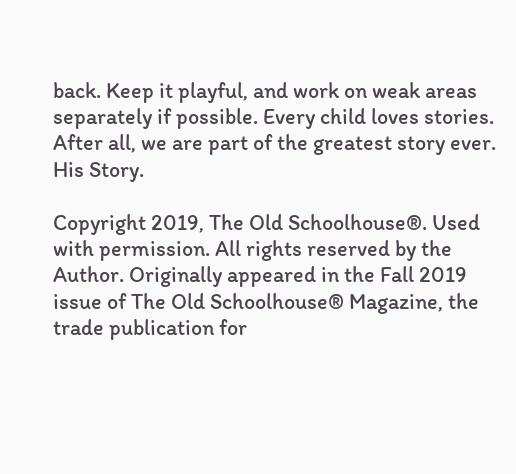back. Keep it playful, and work on weak areas separately if possible. Every child loves stories. After all, we are part of the greatest story ever. His Story.

Copyright 2019, The Old Schoolhouse®. Used with permission. All rights reserved by the Author. Originally appeared in the Fall 2019 issue of The Old Schoolhouse® Magazine, the trade publication for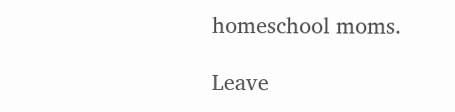homeschool moms.

Leave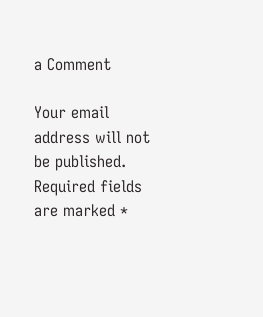a Comment

Your email address will not be published. Required fields are marked *